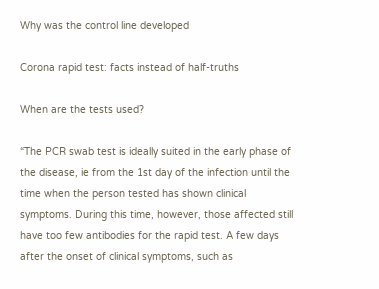Why was the control line developed

Corona rapid test: facts instead of half-truths

When are the tests used?

“The PCR swab test is ideally suited in the early phase of the disease, ie from the 1st day of the infection until the time when the person tested has shown clinical symptoms. During this time, however, those affected still have too few antibodies for the rapid test. A few days after the onset of clinical symptoms, such as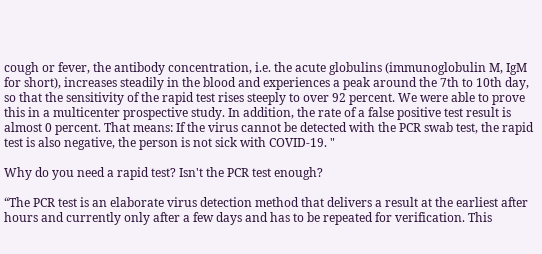cough or fever, the antibody concentration, i.e. the acute globulins (immunoglobulin M, IgM for short), increases steadily in the blood and experiences a peak around the 7th to 10th day, so that the sensitivity of the rapid test rises steeply to over 92 percent. We were able to prove this in a multicenter prospective study. In addition, the rate of a false positive test result is almost 0 percent. That means: If the virus cannot be detected with the PCR swab test, the rapid test is also negative, the person is not sick with COVID-19. "

Why do you need a rapid test? Isn't the PCR test enough?

“The PCR test is an elaborate virus detection method that delivers a result at the earliest after hours and currently only after a few days and has to be repeated for verification. This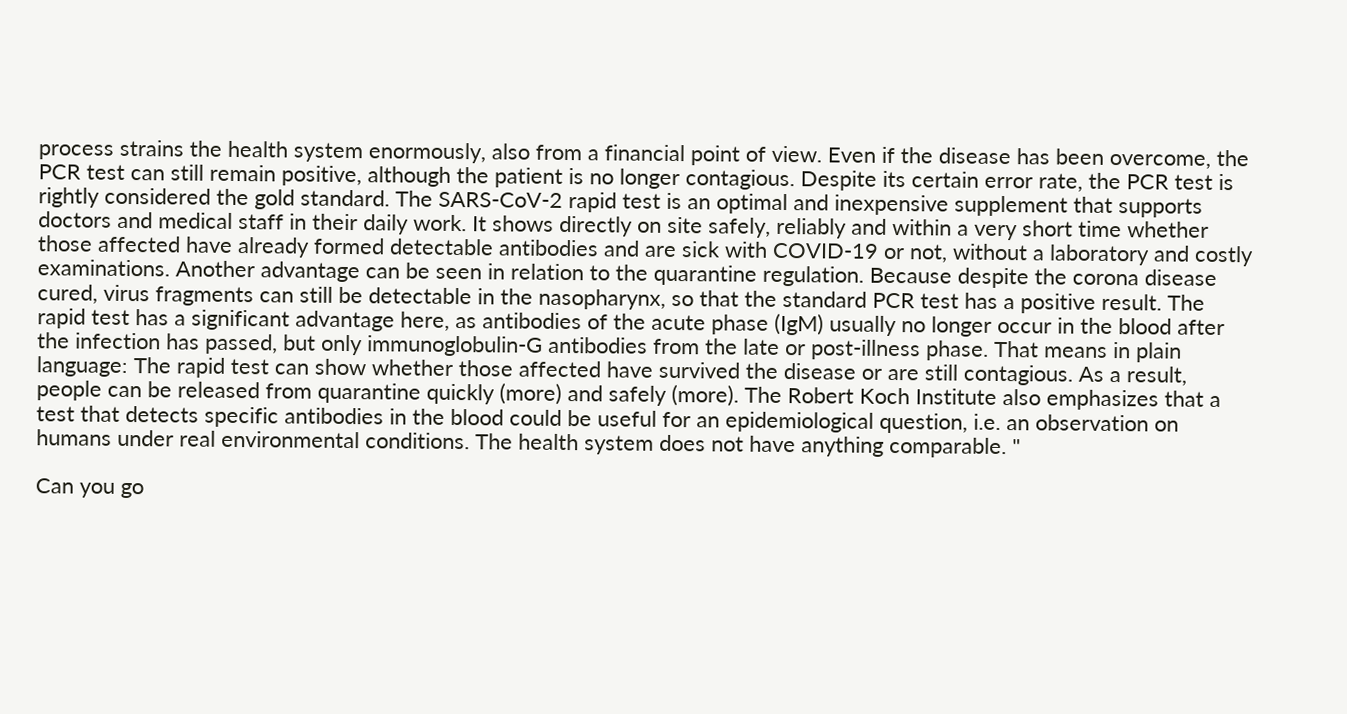process strains the health system enormously, also from a financial point of view. Even if the disease has been overcome, the PCR test can still remain positive, although the patient is no longer contagious. Despite its certain error rate, the PCR test is rightly considered the gold standard. The SARS-CoV-2 rapid test is an optimal and inexpensive supplement that supports doctors and medical staff in their daily work. It shows directly on site safely, reliably and within a very short time whether those affected have already formed detectable antibodies and are sick with COVID-19 or not, without a laboratory and costly examinations. Another advantage can be seen in relation to the quarantine regulation. Because despite the corona disease cured, virus fragments can still be detectable in the nasopharynx, so that the standard PCR test has a positive result. The rapid test has a significant advantage here, as antibodies of the acute phase (IgM) usually no longer occur in the blood after the infection has passed, but only immunoglobulin-G antibodies from the late or post-illness phase. That means in plain language: The rapid test can show whether those affected have survived the disease or are still contagious. As a result, people can be released from quarantine quickly (more) and safely (more). The Robert Koch Institute also emphasizes that a test that detects specific antibodies in the blood could be useful for an epidemiological question, i.e. an observation on humans under real environmental conditions. The health system does not have anything comparable. "

Can you go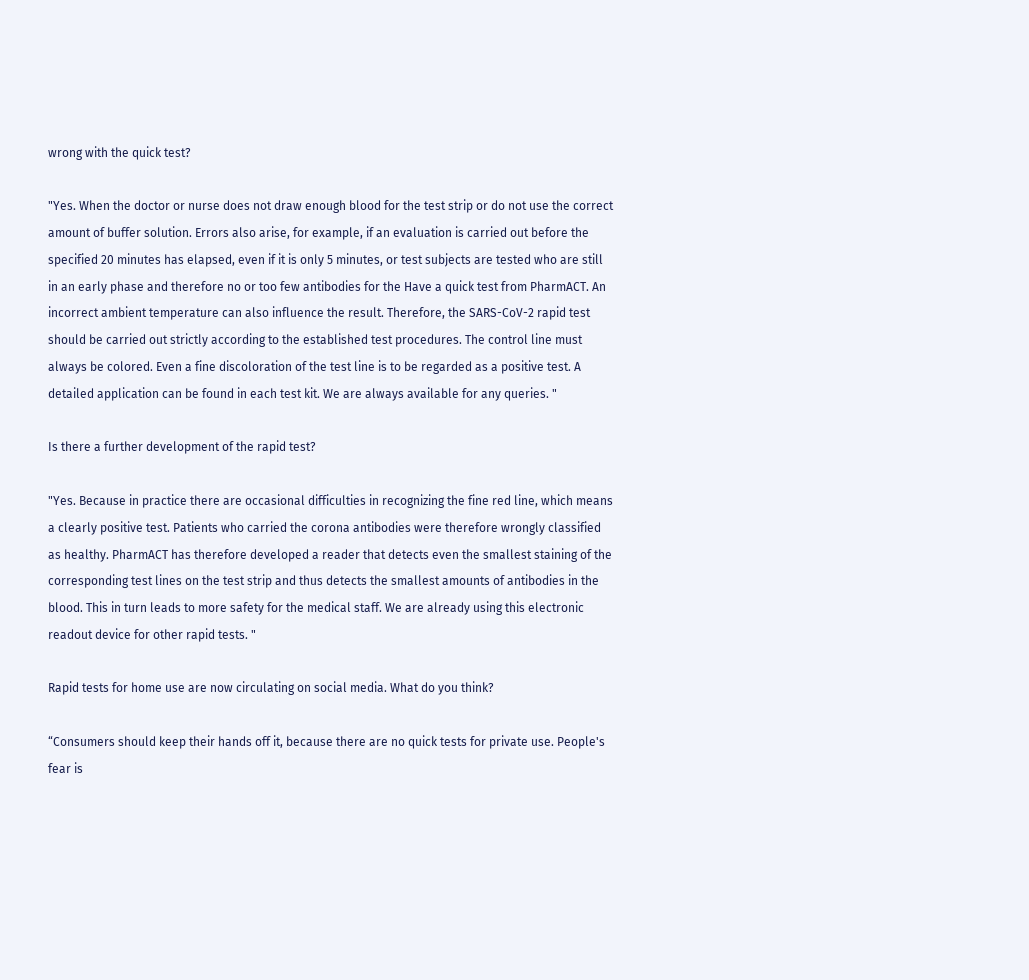wrong with the quick test?

"Yes. When the doctor or nurse does not draw enough blood for the test strip or do not use the correct amount of buffer solution. Errors also arise, for example, if an evaluation is carried out before the specified 20 minutes has elapsed, even if it is only 5 minutes, or test subjects are tested who are still in an early phase and therefore no or too few antibodies for the Have a quick test from PharmACT. An incorrect ambient temperature can also influence the result. Therefore, the SARS-CoV-2 rapid test should be carried out strictly according to the established test procedures. The control line must always be colored. Even a fine discoloration of the test line is to be regarded as a positive test. A detailed application can be found in each test kit. We are always available for any queries. "

Is there a further development of the rapid test?

"Yes. Because in practice there are occasional difficulties in recognizing the fine red line, which means a clearly positive test. Patients who carried the corona antibodies were therefore wrongly classified as healthy. PharmACT has therefore developed a reader that detects even the smallest staining of the corresponding test lines on the test strip and thus detects the smallest amounts of antibodies in the blood. This in turn leads to more safety for the medical staff. We are already using this electronic readout device for other rapid tests. "

Rapid tests for home use are now circulating on social media. What do you think?

“Consumers should keep their hands off it, because there are no quick tests for private use. People's fear is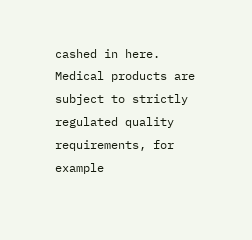cashed in here. Medical products are subject to strictly regulated quality requirements, for example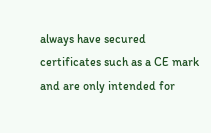always have secured certificates such as a CE mark and are only intended for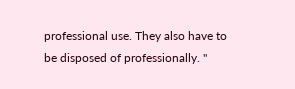professional use. They also have to be disposed of professionally. "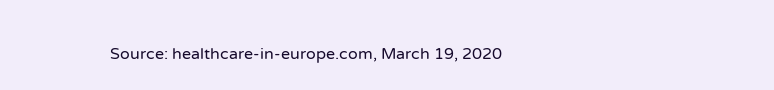Source: healthcare-in-europe.com, March 19, 2020